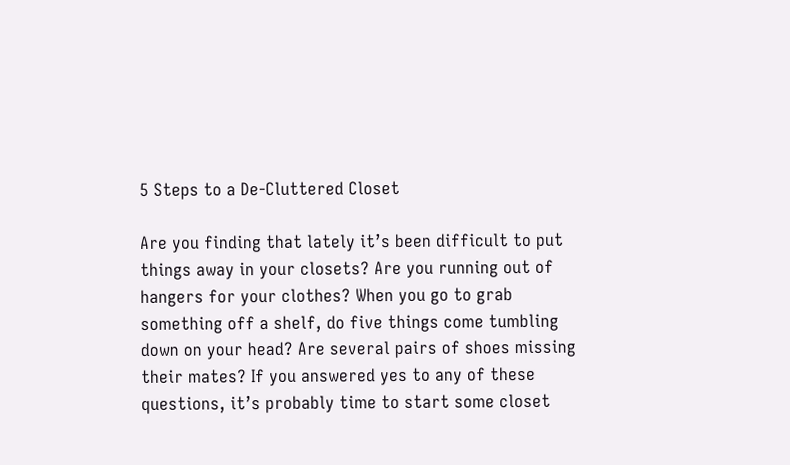5 Steps to a De-Cluttered Closet

Are you finding that lately it’s been difficult to put things away in your closets? Are you running out of hangers for your clothes? When you go to grab something off a shelf, do five things come tumbling down on your head? Are several pairs of shoes missing their mates? If you answered yes to any of these questions, it’s probably time to start some closet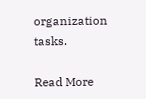organization tasks.

Read More